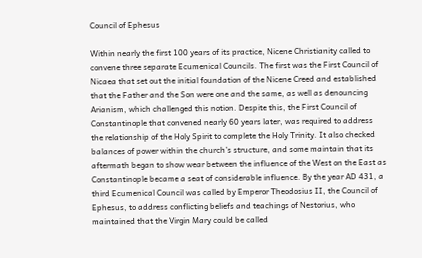Council of Ephesus

Within nearly the first 100 years of its practice, Nicene Christianity called to convene three separate Ecumenical Councils. The first was the First Council of Nicaea that set out the initial foundation of the Nicene Creed and established that the Father and the Son were one and the same, as well as denouncing Arianism, which challenged this notion. Despite this, the First Council of Constantinople that convened nearly 60 years later, was required to address the relationship of the Holy Spirit to complete the Holy Trinity. It also checked balances of power within the church’s structure, and some maintain that its aftermath began to show wear between the influence of the West on the East as Constantinople became a seat of considerable influence. By the year AD 431, a third Ecumenical Council was called by Emperor Theodosius II, the Council of Ephesus, to address conflicting beliefs and teachings of Nestorius, who maintained that the Virgin Mary could be called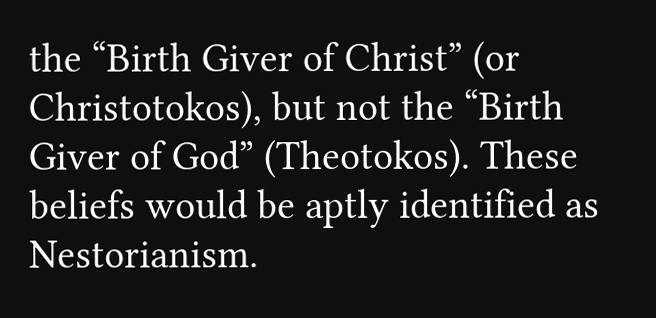the “Birth Giver of Christ” (or Christotokos), but not the “Birth Giver of God” (Theotokos). These beliefs would be aptly identified as Nestorianism.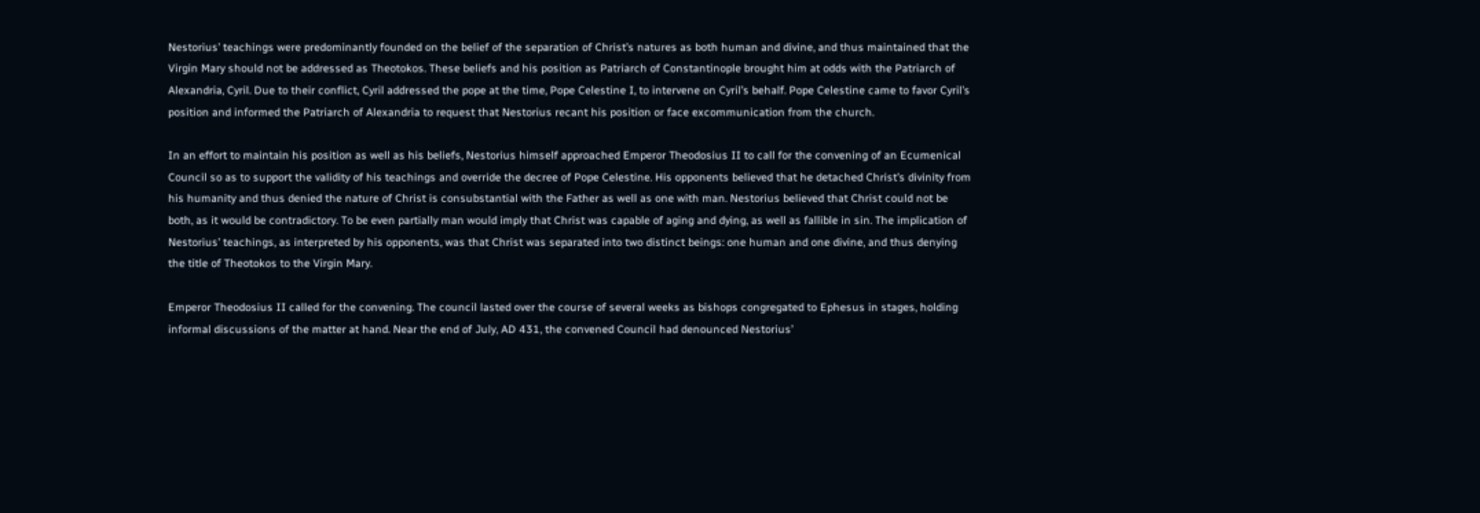Nestorius’ teachings were predominantly founded on the belief of the separation of Christ’s natures as both human and divine, and thus maintained that the Virgin Mary should not be addressed as Theotokos. These beliefs and his position as Patriarch of Constantinople brought him at odds with the Patriarch of Alexandria, Cyril. Due to their conflict, Cyril addressed the pope at the time, Pope Celestine I, to intervene on Cyril’s behalf. Pope Celestine came to favor Cyril’s position and informed the Patriarch of Alexandria to request that Nestorius recant his position or face excommunication from the church.

In an effort to maintain his position as well as his beliefs, Nestorius himself approached Emperor Theodosius II to call for the convening of an Ecumenical Council so as to support the validity of his teachings and override the decree of Pope Celestine. His opponents believed that he detached Christ’s divinity from his humanity and thus denied the nature of Christ is consubstantial with the Father as well as one with man. Nestorius believed that Christ could not be both, as it would be contradictory. To be even partially man would imply that Christ was capable of aging and dying, as well as fallible in sin. The implication of Nestorius’ teachings, as interpreted by his opponents, was that Christ was separated into two distinct beings: one human and one divine, and thus denying the title of Theotokos to the Virgin Mary.

Emperor Theodosius II called for the convening. The council lasted over the course of several weeks as bishops congregated to Ephesus in stages, holding informal discussions of the matter at hand. Near the end of July, AD 431, the convened Council had denounced Nestorius’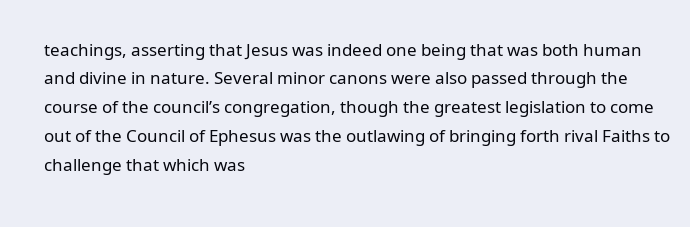teachings, asserting that Jesus was indeed one being that was both human and divine in nature. Several minor canons were also passed through the course of the council’s congregation, though the greatest legislation to come out of the Council of Ephesus was the outlawing of bringing forth rival Faiths to challenge that which was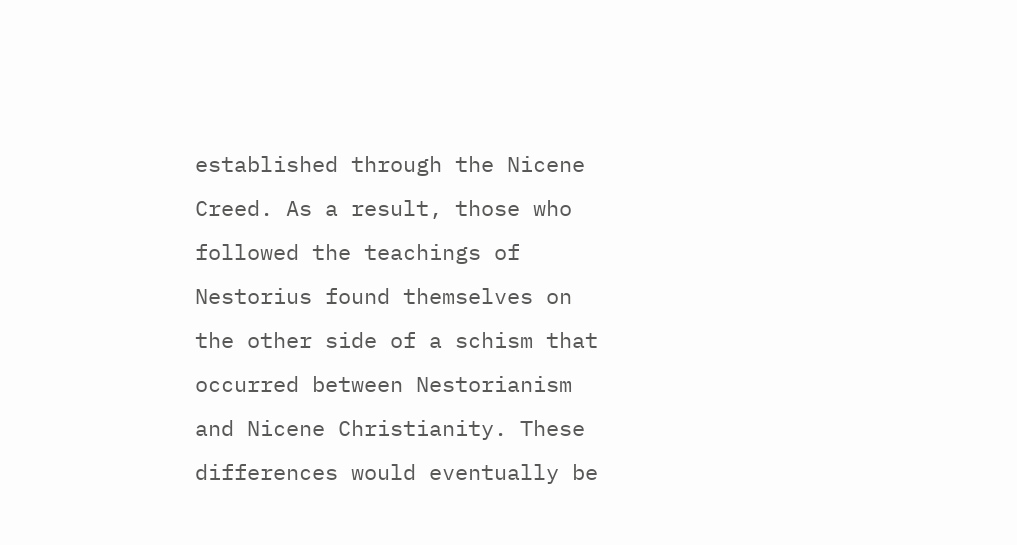established through the Nicene Creed. As a result, those who followed the teachings of Nestorius found themselves on the other side of a schism that occurred between Nestorianism and Nicene Christianity. These differences would eventually be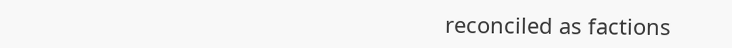reconciled as factions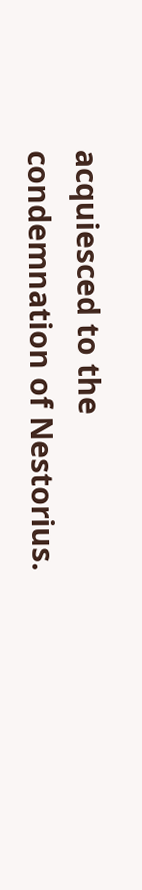acquiesced to the condemnation of Nestorius.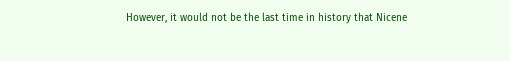However, it would not be the last time in history that Nicene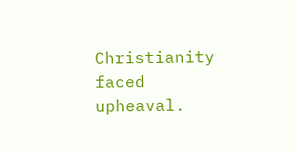Christianity faced upheaval.